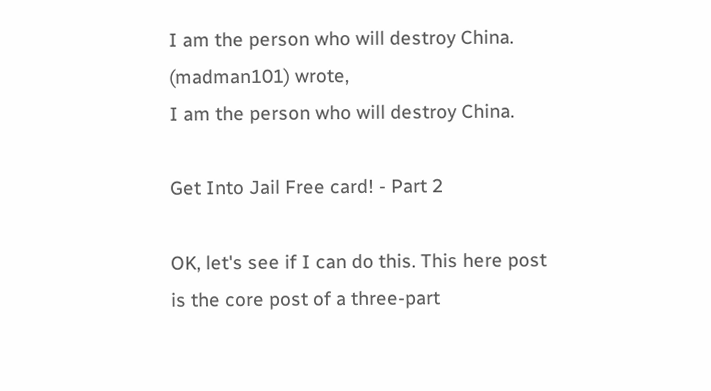I am the person who will destroy China. (madman101) wrote,
I am the person who will destroy China.

Get Into Jail Free card! - Part 2

OK, let's see if I can do this. This here post is the core post of a three-part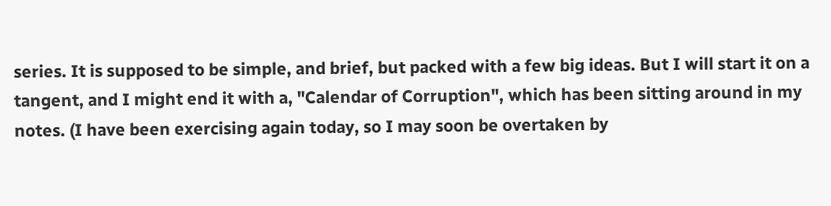series. It is supposed to be simple, and brief, but packed with a few big ideas. But I will start it on a tangent, and I might end it with a, "Calendar of Corruption", which has been sitting around in my notes. (I have been exercising again today, so I may soon be overtaken by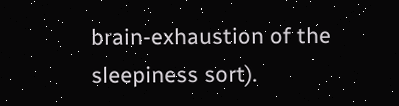brain-exhaustion of the sleepiness sort).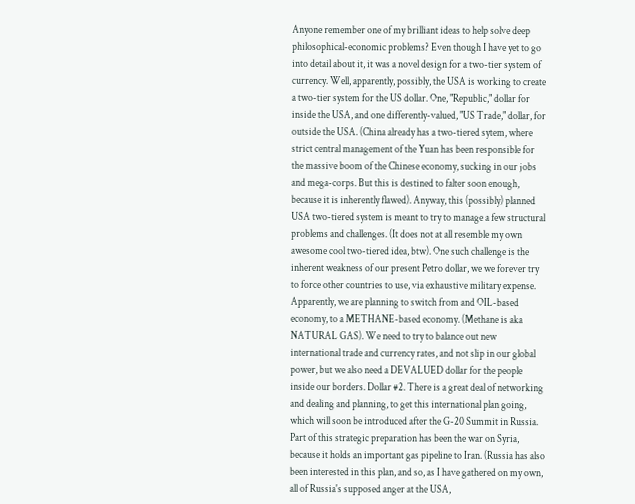Anyone remember one of my brilliant ideas to help solve deep philosophical-economic problems? Even though I have yet to go into detail about it, it was a novel design for a two-tier system of currency. Well, apparently, possibly, the USA is working to create a two-tier system for the US dollar. One, "Republic," dollar for inside the USA, and one differently-valued, "US Trade," dollar, for outside the USA. (China already has a two-tiered sytem, where strict central management of the Yuan has been responsible for the massive boom of the Chinese economy, sucking in our jobs and mega-corps. But this is destined to falter soon enough, because it is inherently flawed). Anyway, this (possibly) planned USA two-tiered system is meant to try to manage a few structural problems and challenges. (It does not at all resemble my own awesome cool two-tiered idea, btw). One such challenge is the inherent weakness of our present Petro dollar, we we forever try to force other countries to use, via exhaustive military expense. Apparently, we are planning to switch from and OIL-based economy, to a METHANE-based economy. (Methane is aka NATURAL GAS). We need to try to balance out new international trade and currency rates, and not slip in our global power, but we also need a DEVALUED dollar for the people inside our borders. Dollar #2. There is a great deal of networking and dealing and planning, to get this international plan going, which will soon be introduced after the G-20 Summit in Russia. Part of this strategic preparation has been the war on Syria, because it holds an important gas pipeline to Iran. (Russia has also been interested in this plan, and so, as I have gathered on my own, all of Russia's supposed anger at the USA,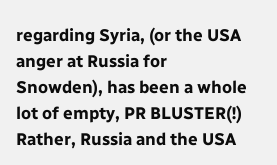regarding Syria, (or the USA anger at Russia for Snowden), has been a whole lot of empty, PR BLUSTER(!) Rather, Russia and the USA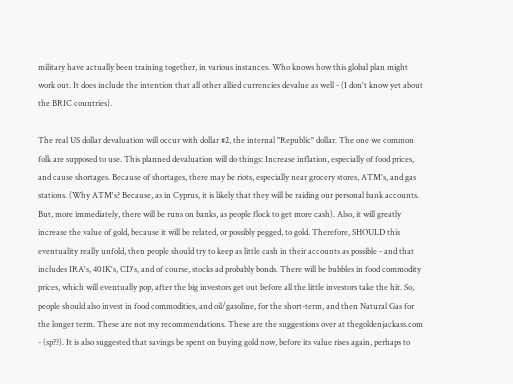military have actually been training together, in various instances. Who knows how this global plan might work out. It does include the intention that all other allied currencies devalue as well - (I don't know yet about the BRIC countries).

The real US dollar devaluation will occur with dollar #2, the internal "Republic" dollar. The one we common folk are supposed to use. This planned devaluation will do things: Increase inflation, especially of food prices, and cause shortages. Because of shortages, there may be riots, especially near grocery stores, ATM's, and gas stations. (Why ATM's? Because, as in Cyprus, it is likely that they will be raiding our personal bank accounts. But, more immediately, there will be runs on banks, as people flock to get more cash). Also, it will greatly increase the value of gold, because it will be related, or possibly pegged, to gold. Therefore, SHOULD this eventuality really unfold, then people should try to keep as little cash in their accounts as possible - and that includes IRA's, 401K's, CD's, and of course, stocks ad probably bonds. There will be bubbles in food commodity prices, which will eventually pop, after the big investors get out before all the little investors take the hit. So, people should also invest in food commodities, and oil/gasoline, for the short-term, and then Natural Gas for the longer term. These are not my recommendations. These are the suggestions over at thegoldenjackass.com - (sp??). It is also suggested that savings be spent on buying gold now, before its value rises again, perhaps to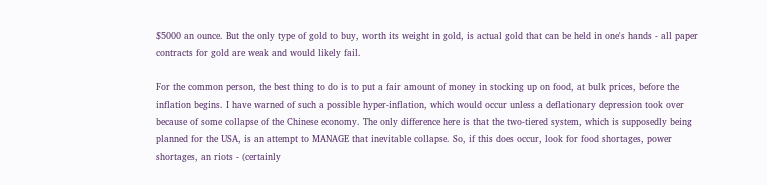$5000 an ounce. But the only type of gold to buy, worth its weight in gold, is actual gold that can be held in one's hands - all paper contracts for gold are weak and would likely fail.

For the common person, the best thing to do is to put a fair amount of money in stocking up on food, at bulk prices, before the inflation begins. I have warned of such a possible hyper-inflation, which would occur unless a deflationary depression took over because of some collapse of the Chinese economy. The only difference here is that the two-tiered system, which is supposedly being planned for the USA, is an attempt to MANAGE that inevitable collapse. So, if this does occur, look for food shortages, power shortages, an riots - (certainly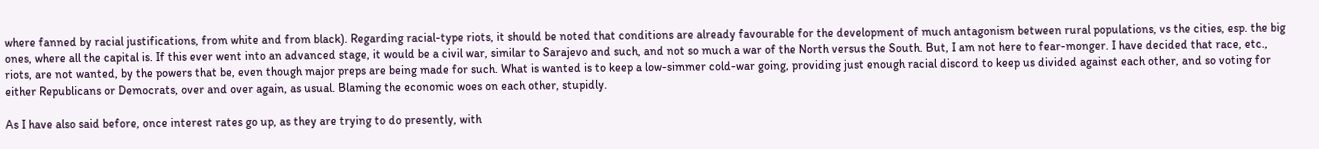where fanned by racial justifications, from white and from black). Regarding racial-type riots, it should be noted that conditions are already favourable for the development of much antagonism between rural populations, vs the cities, esp. the big ones, where all the capital is. If this ever went into an advanced stage, it would be a civil war, similar to Sarajevo and such, and not so much a war of the North versus the South. But, I am not here to fear-monger. I have decided that race, etc., riots, are not wanted, by the powers that be, even though major preps are being made for such. What is wanted is to keep a low-simmer cold-war going, providing just enough racial discord to keep us divided against each other, and so voting for either Republicans or Democrats, over and over again, as usual. Blaming the economic woes on each other, stupidly.

As I have also said before, once interest rates go up, as they are trying to do presently, with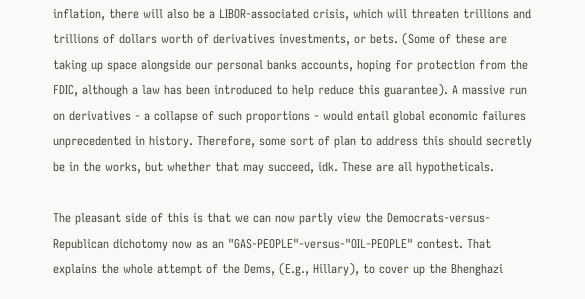inflation, there will also be a LIBOR-associated crisis, which will threaten trillions and trillions of dollars worth of derivatives investments, or bets. (Some of these are taking up space alongside our personal banks accounts, hoping for protection from the FDIC, although a law has been introduced to help reduce this guarantee). A massive run on derivatives - a collapse of such proportions - would entail global economic failures unprecedented in history. Therefore, some sort of plan to address this should secretly be in the works, but whether that may succeed, idk. These are all hypotheticals.

The pleasant side of this is that we can now partly view the Democrats-versus-Republican dichotomy now as an "GAS-PEOPLE"-versus-"OIL-PEOPLE" contest. That explains the whole attempt of the Dems, (E.g., Hillary), to cover up the Bhenghazi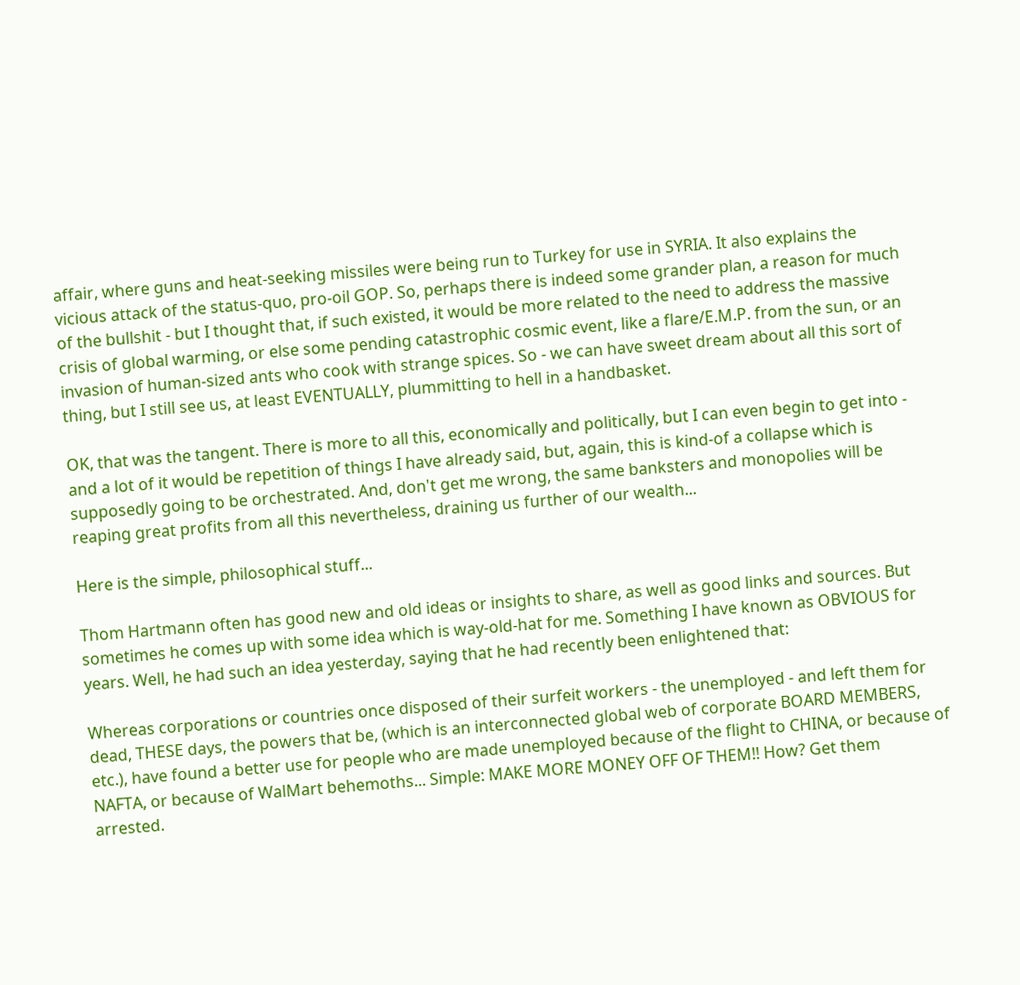affair, where guns and heat-seeking missiles were being run to Turkey for use in SYRIA. It also explains the vicious attack of the status-quo, pro-oil GOP. So, perhaps there is indeed some grander plan, a reason for much of the bullshit - but I thought that, if such existed, it would be more related to the need to address the massive crisis of global warming, or else some pending catastrophic cosmic event, like a flare/E.M.P. from the sun, or an invasion of human-sized ants who cook with strange spices. So - we can have sweet dream about all this sort of thing, but I still see us, at least EVENTUALLY, plummitting to hell in a handbasket.

OK, that was the tangent. There is more to all this, economically and politically, but I can even begin to get into - and a lot of it would be repetition of things I have already said, but, again, this is kind-of a collapse which is supposedly going to be orchestrated. And, don't get me wrong, the same banksters and monopolies will be reaping great profits from all this nevertheless, draining us further of our wealth...

Here is the simple, philosophical stuff...

Thom Hartmann often has good new and old ideas or insights to share, as well as good links and sources. But sometimes he comes up with some idea which is way-old-hat for me. Something I have known as OBVIOUS for years. Well, he had such an idea yesterday, saying that he had recently been enlightened that:

Whereas corporations or countries once disposed of their surfeit workers - the unemployed - and left them for dead, THESE days, the powers that be, (which is an interconnected global web of corporate BOARD MEMBERS, etc.), have found a better use for people who are made unemployed because of the flight to CHINA, or because of NAFTA, or because of WalMart behemoths... Simple: MAKE MORE MONEY OFF OF THEM!! How? Get them arrested.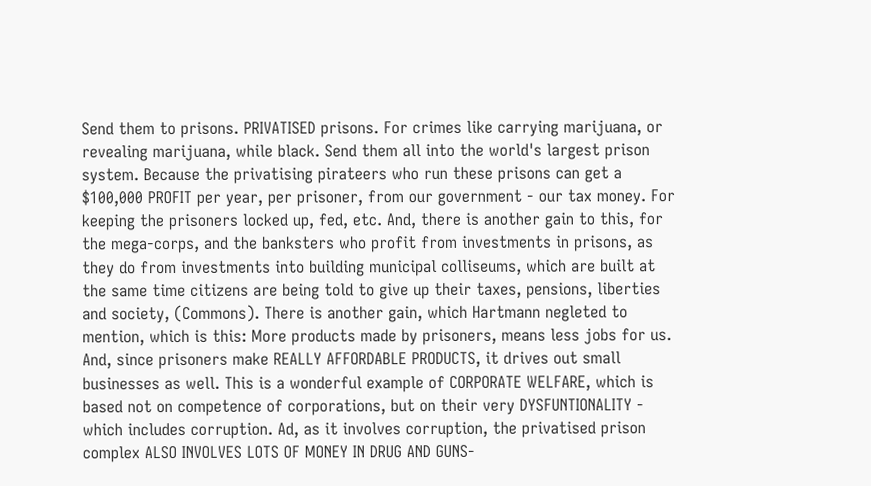Send them to prisons. PRIVATISED prisons. For crimes like carrying marijuana, or revealing marijuana, while black. Send them all into the world's largest prison system. Because the privatising pirateers who run these prisons can get a $100,000 PROFIT per year, per prisoner, from our government - our tax money. For keeping the prisoners locked up, fed, etc. And, there is another gain to this, for the mega-corps, and the banksters who profit from investments in prisons, as they do from investments into building municipal colliseums, which are built at the same time citizens are being told to give up their taxes, pensions, liberties and society, (Commons). There is another gain, which Hartmann negleted to mention, which is this: More products made by prisoners, means less jobs for us. And, since prisoners make REALLY AFFORDABLE PRODUCTS, it drives out small businesses as well. This is a wonderful example of CORPORATE WELFARE, which is based not on competence of corporations, but on their very DYSFUNTIONALITY - which includes corruption. Ad, as it involves corruption, the privatised prison complex ALSO INVOLVES LOTS OF MONEY IN DRUG AND GUNS-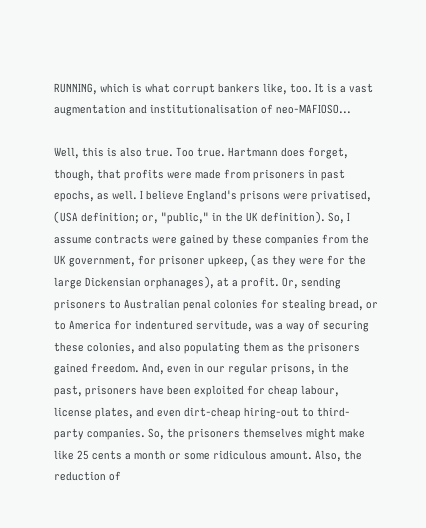RUNNING, which is what corrupt bankers like, too. It is a vast augmentation and institutionalisation of neo-MAFIOSO...

Well, this is also true. Too true. Hartmann does forget, though, that profits were made from prisoners in past epochs, as well. I believe England's prisons were privatised, (USA definition; or, "public," in the UK definition). So, I assume contracts were gained by these companies from the UK government, for prisoner upkeep, (as they were for the large Dickensian orphanages), at a profit. Or, sending prisoners to Australian penal colonies for stealing bread, or to America for indentured servitude, was a way of securing these colonies, and also populating them as the prisoners gained freedom. And, even in our regular prisons, in the past, prisoners have been exploited for cheap labour, license plates, and even dirt-cheap hiring-out to third-party companies. So, the prisoners themselves might make like 25 cents a month or some ridiculous amount. Also, the reduction of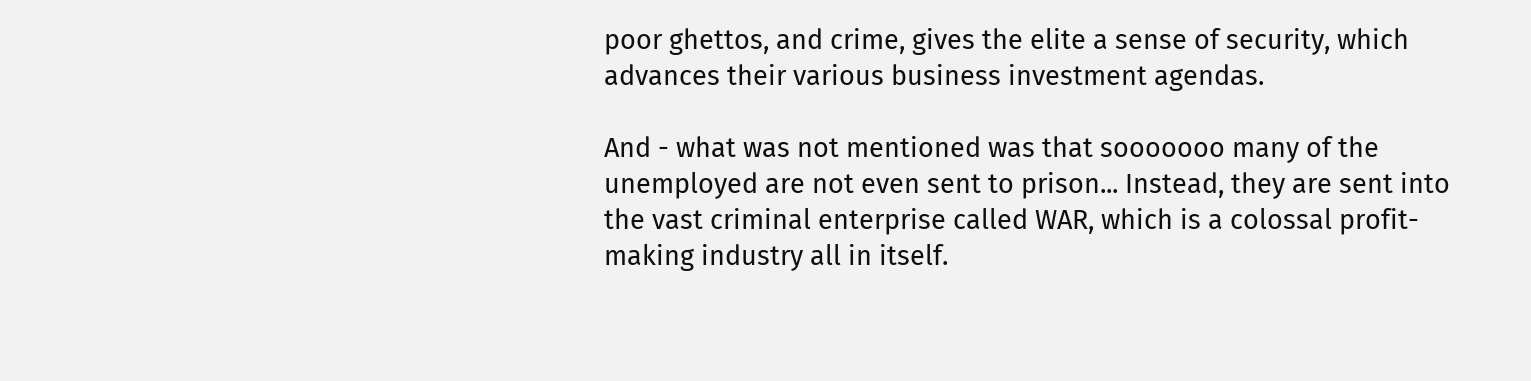poor ghettos, and crime, gives the elite a sense of security, which advances their various business investment agendas.

And - what was not mentioned was that sooooooo many of the unemployed are not even sent to prison... Instead, they are sent into the vast criminal enterprise called WAR, which is a colossal profit-making industry all in itself.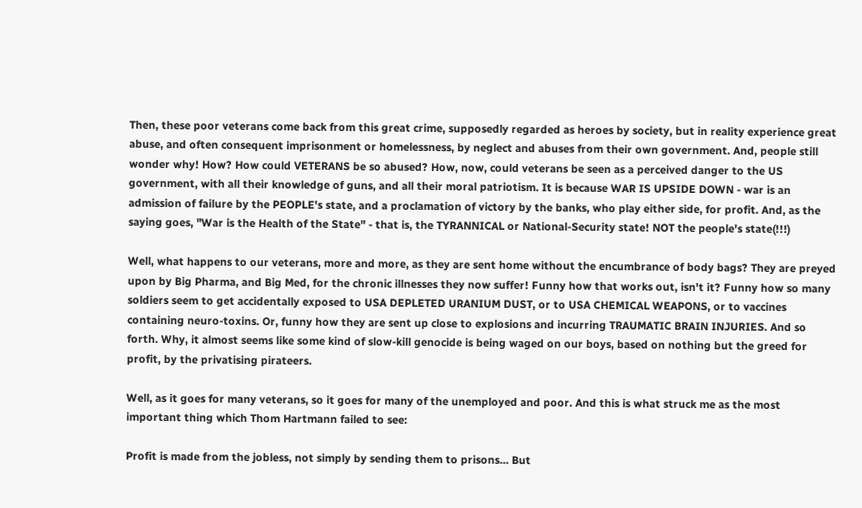Then, these poor veterans come back from this great crime, supposedly regarded as heroes by society, but in reality experience great abuse, and often consequent imprisonment or homelessness, by neglect and abuses from their own government. And, people still wonder why! How? How could VETERANS be so abused? How, now, could veterans be seen as a perceived danger to the US government, with all their knowledge of guns, and all their moral patriotism. It is because WAR IS UPSIDE DOWN - war is an admission of failure by the PEOPLE's state, and a proclamation of victory by the banks, who play either side, for profit. And, as the saying goes, "War is the Health of the State" - that is, the TYRANNICAL or National-Security state! NOT the people's state(!!!)

Well, what happens to our veterans, more and more, as they are sent home without the encumbrance of body bags? They are preyed upon by Big Pharma, and Big Med, for the chronic illnesses they now suffer! Funny how that works out, isn't it? Funny how so many soldiers seem to get accidentally exposed to USA DEPLETED URANIUM DUST, or to USA CHEMICAL WEAPONS, or to vaccines containing neuro-toxins. Or, funny how they are sent up close to explosions and incurring TRAUMATIC BRAIN INJURIES. And so forth. Why, it almost seems like some kind of slow-kill genocide is being waged on our boys, based on nothing but the greed for profit, by the privatising pirateers.

Well, as it goes for many veterans, so it goes for many of the unemployed and poor. And this is what struck me as the most important thing which Thom Hartmann failed to see:

Profit is made from the jobless, not simply by sending them to prisons... But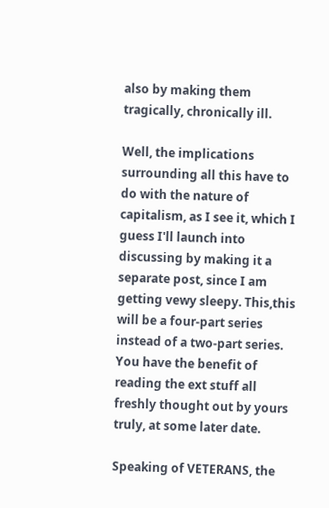also by making them tragically, chronically ill.

Well, the implications surrounding all this have to do with the nature of capitalism, as I see it, which I guess I'll launch into discussing by making it a separate post, since I am getting vewy sleepy. This,this will be a four-part series instead of a two-part series. You have the benefit of reading the ext stuff all freshly thought out by yours truly, at some later date.

Speaking of VETERANS, the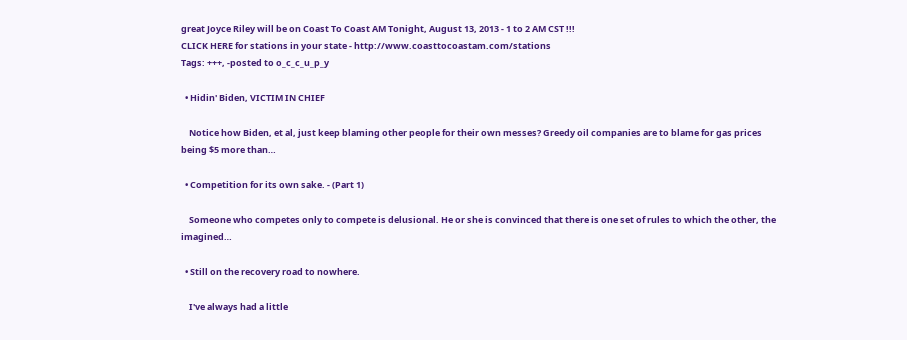great Joyce Riley will be on Coast To Coast AM Tonight, August 13, 2013 - 1 to 2 AM CST !!!
CLICK HERE for stations in your state - http://www.coasttocoastam.com/stations
Tags: +++, -posted to o_c_c_u_p_y

  • Hidin' Biden, VICTIM IN CHIEF

    Notice how Biden, et al, just keep blaming other people for their own messes? Greedy oil companies are to blame for gas prices being $5 more than…

  • Competition for its own sake. - (Part 1)

    Someone who competes only to compete is delusional. He or she is convinced that there is one set of rules to which the other, the imagined…

  • Still on the recovery road to nowhere.

    I've always had a little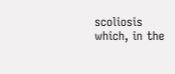scoliosis which, in the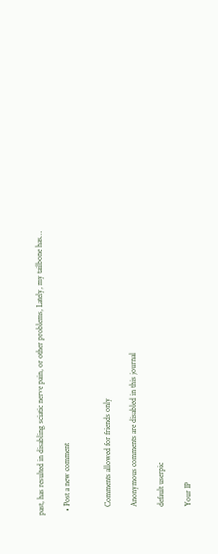past, has resulted in disabling sciatic nerve pain, or other problems, Lately, my tailbone has…

  • Post a new comment


    Comments allowed for friends only

    Anonymous comments are disabled in this journal

    default userpic

    Your IP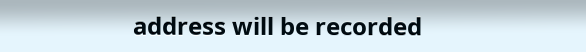address will be recorded